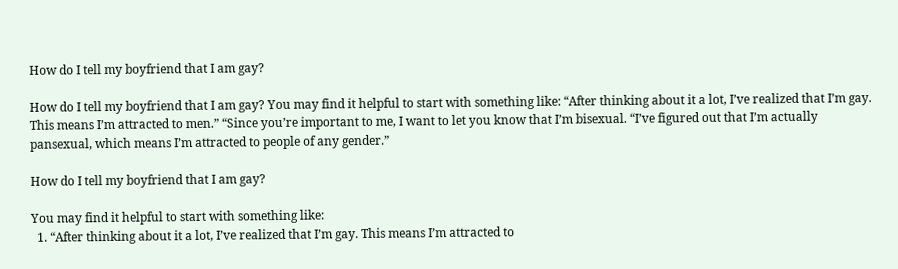How do I tell my boyfriend that I am gay?

How do I tell my boyfriend that I am gay? You may find it helpful to start with something like: “After thinking about it a lot, I’ve realized that I’m gay. This means I’m attracted to men.” “Since you’re important to me, I want to let you know that I’m bisexual. “I’ve figured out that I’m actually pansexual, which means I’m attracted to people of any gender.”

How do I tell my boyfriend that I am gay?

You may find it helpful to start with something like:
  1. “After thinking about it a lot, I’ve realized that I’m gay. This means I’m attracted to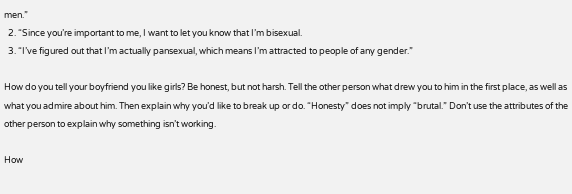men.”
  2. “Since you’re important to me, I want to let you know that I’m bisexual.
  3. “I’ve figured out that I’m actually pansexual, which means I’m attracted to people of any gender.”

How do you tell your boyfriend you like girls? Be honest, but not harsh. Tell the other person what drew you to him in the first place, as well as what you admire about him. Then explain why you’d like to break up or do. “Honesty” does not imply “brutal.” Don’t use the attributes of the other person to explain why something isn’t working.

How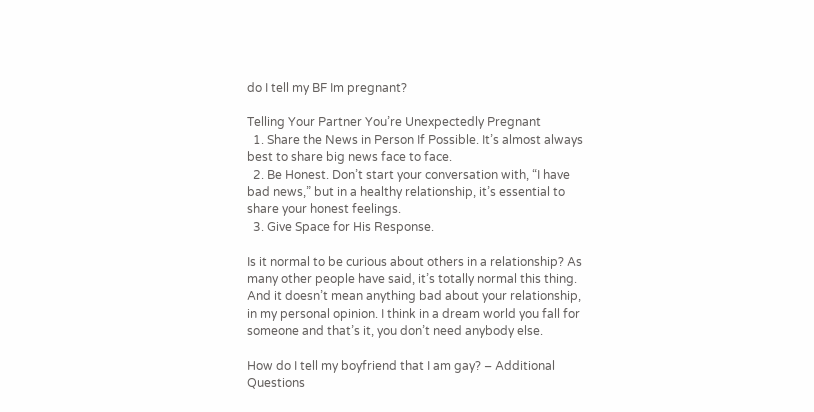do I tell my BF Im pregnant?

Telling Your Partner You’re Unexpectedly Pregnant
  1. Share the News in Person If Possible. It’s almost always best to share big news face to face.
  2. Be Honest. Don’t start your conversation with, “I have bad news,” but in a healthy relationship, it’s essential to share your honest feelings.
  3. Give Space for His Response.

Is it normal to be curious about others in a relationship? As many other people have said, it’s totally normal this thing. And it doesn’t mean anything bad about your relationship, in my personal opinion. I think in a dream world you fall for someone and that’s it, you don’t need anybody else.

How do I tell my boyfriend that I am gay? – Additional Questions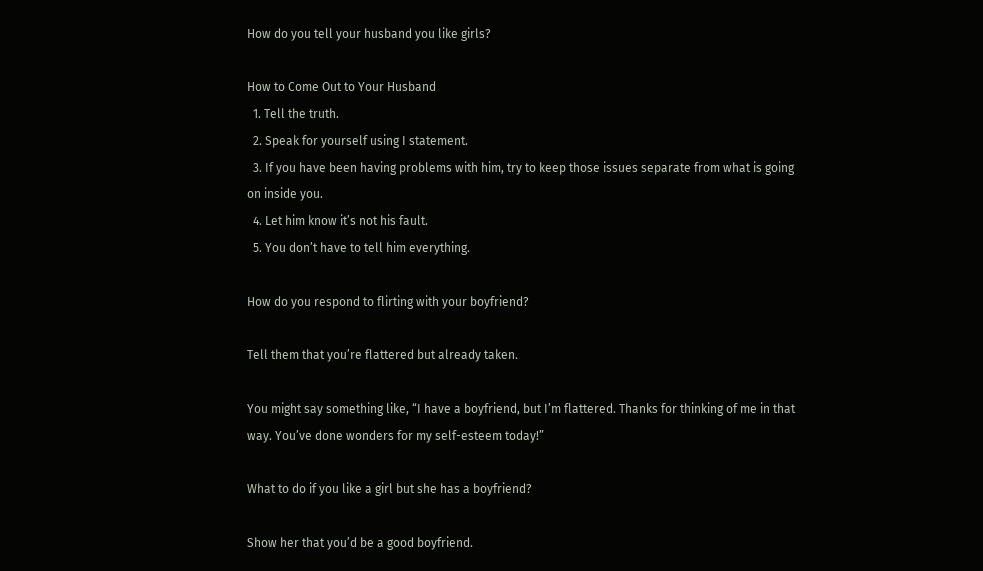How do you tell your husband you like girls?

How to Come Out to Your Husband
  1. Tell the truth.
  2. Speak for yourself using I statement.
  3. If you have been having problems with him, try to keep those issues separate from what is going on inside you.
  4. Let him know it’s not his fault.
  5. You don’t have to tell him everything.

How do you respond to flirting with your boyfriend?

Tell them that you’re flattered but already taken.

You might say something like, “I have a boyfriend, but I’m flattered. Thanks for thinking of me in that way. You’ve done wonders for my self-esteem today!”

What to do if you like a girl but she has a boyfriend?

Show her that you’d be a good boyfriend.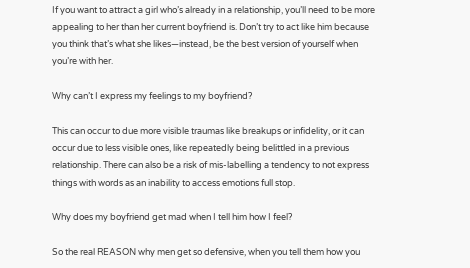If you want to attract a girl who’s already in a relationship, you’ll need to be more appealing to her than her current boyfriend is. Don’t try to act like him because you think that’s what she likes—instead, be the best version of yourself when you’re with her.

Why can’t I express my feelings to my boyfriend?

This can occur to due more visible traumas like breakups or infidelity, or it can occur due to less visible ones, like repeatedly being belittled in a previous relationship. There can also be a risk of mis-labelling a tendency to not express things with words as an inability to access emotions full stop.

Why does my boyfriend get mad when I tell him how I feel?

So the real REASON why men get so defensive, when you tell them how you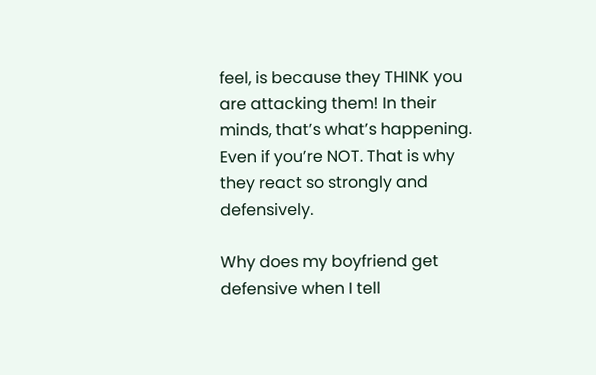feel, is because they THINK you are attacking them! In their minds, that’s what’s happening. Even if you’re NOT. That is why they react so strongly and defensively.

Why does my boyfriend get defensive when I tell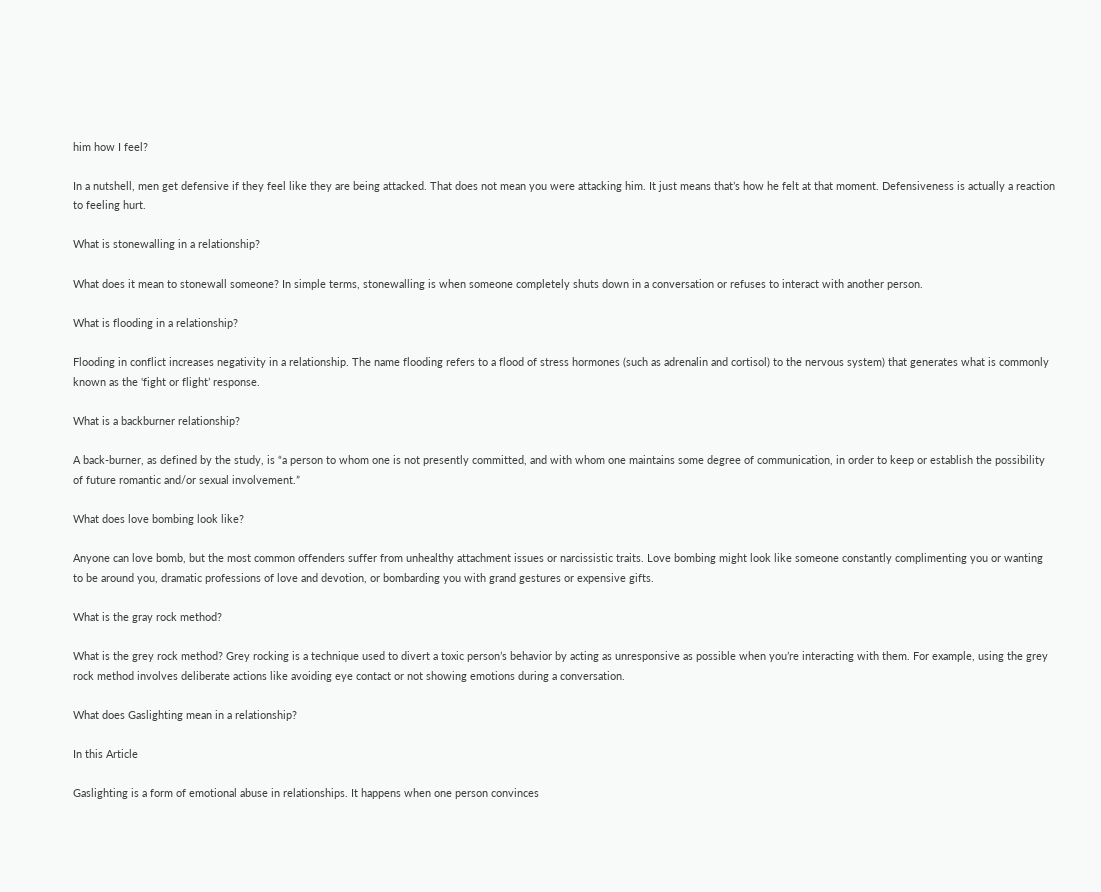him how I feel?

In a nutshell, men get defensive if they feel like they are being attacked. That does not mean you were attacking him. It just means that’s how he felt at that moment. Defensiveness is actually a reaction to feeling hurt.

What is stonewalling in a relationship?

What does it mean to stonewall someone? In simple terms, stonewalling is when someone completely shuts down in a conversation or refuses to interact with another person.

What is flooding in a relationship?

Flooding in conflict increases negativity in a relationship. The name flooding refers to a flood of stress hormones (such as adrenalin and cortisol) to the nervous system) that generates what is commonly known as the ‘fight or flight’ response.

What is a backburner relationship?

A back-burner, as defined by the study, is “a person to whom one is not presently committed, and with whom one maintains some degree of communication, in order to keep or establish the possibility of future romantic and/or sexual involvement.”

What does love bombing look like?

Anyone can love bomb, but the most common offenders suffer from unhealthy attachment issues or narcissistic traits. Love bombing might look like someone constantly complimenting you or wanting to be around you, dramatic professions of love and devotion, or bombarding you with grand gestures or expensive gifts.

What is the gray rock method?

What is the grey rock method? Grey rocking is a technique used to divert a toxic person’s behavior by acting as unresponsive as possible when you’re interacting with them. For example, using the grey rock method involves deliberate actions like avoiding eye contact or not showing emotions during a conversation.

What does Gaslighting mean in a relationship?

In this Article

Gaslighting is a form of emotional abuse in relationships. It happens when one person convinces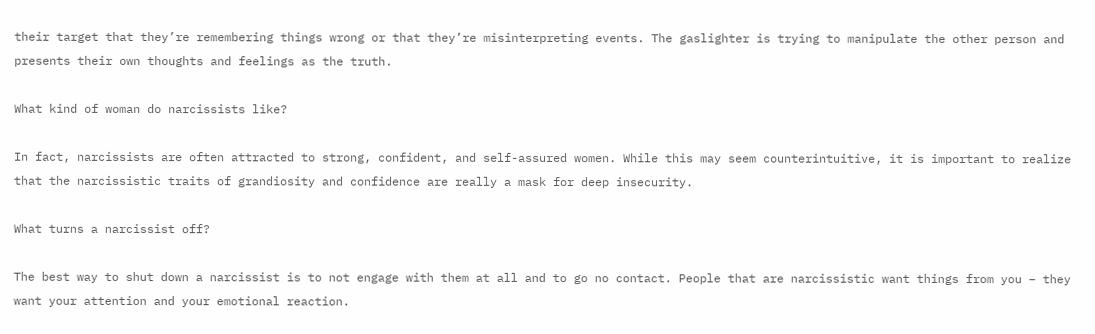their target that they’re remembering things wrong or that they’re misinterpreting events. The gaslighter is trying to manipulate the other person and presents their own thoughts and feelings as the truth.

What kind of woman do narcissists like?

In fact, narcissists are often attracted to strong, confident, and self-assured women. While this may seem counterintuitive, it is important to realize that the narcissistic traits of grandiosity and confidence are really a mask for deep insecurity.

What turns a narcissist off?

The best way to shut down a narcissist is to not engage with them at all and to go no contact. People that are narcissistic want things from you – they want your attention and your emotional reaction.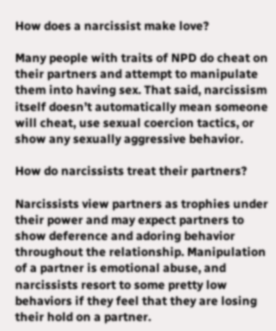How does a narcissist make love?

Many people with traits of NPD do cheat on their partners and attempt to manipulate them into having sex. That said, narcissism itself doesn’t automatically mean someone will cheat, use sexual coercion tactics, or show any sexually aggressive behavior.

How do narcissists treat their partners?

Narcissists view partners as trophies under their power and may expect partners to show deference and adoring behavior throughout the relationship. Manipulation of a partner is emotional abuse, and narcissists resort to some pretty low behaviors if they feel that they are losing their hold on a partner.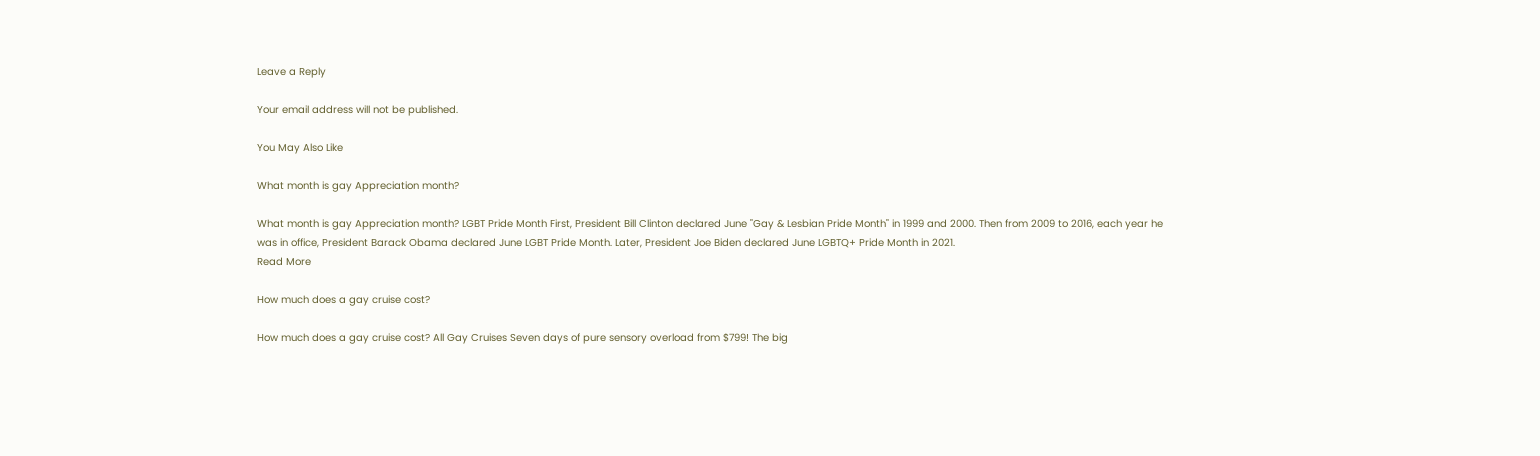Leave a Reply

Your email address will not be published.

You May Also Like

What month is gay Appreciation month?

What month is gay Appreciation month? LGBT Pride Month First, President Bill Clinton declared June "Gay & Lesbian Pride Month" in 1999 and 2000. Then from 2009 to 2016, each year he was in office, President Barack Obama declared June LGBT Pride Month. Later, President Joe Biden declared June LGBTQ+ Pride Month in 2021.
Read More

How much does a gay cruise cost?

How much does a gay cruise cost? All Gay Cruises Seven days of pure sensory overload from $799! The big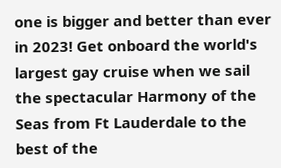one is bigger and better than ever in 2023! Get onboard the world's largest gay cruise when we sail the spectacular Harmony of the Seas from Ft Lauderdale to the best of the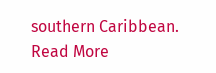southern Caribbean.
Read More